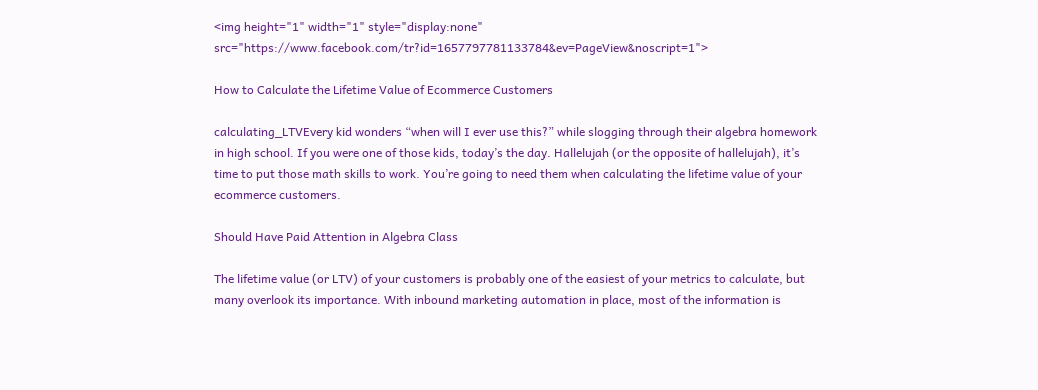<img height="1" width="1" style="display:none" src="https://www.facebook.com/tr?id=1657797781133784&ev=PageView&noscript=1">

How to Calculate the Lifetime Value of Ecommerce Customers

calculating_LTVEvery kid wonders “when will I ever use this?” while slogging through their algebra homework in high school. If you were one of those kids, today’s the day. Hallelujah (or the opposite of hallelujah), it’s time to put those math skills to work. You’re going to need them when calculating the lifetime value of your ecommerce customers.

Should Have Paid Attention in Algebra Class

The lifetime value (or LTV) of your customers is probably one of the easiest of your metrics to calculate, but many overlook its importance. With inbound marketing automation in place, most of the information is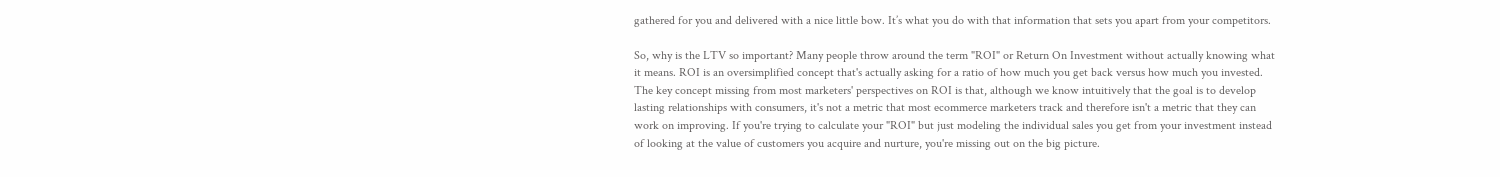gathered for you and delivered with a nice little bow. It’s what you do with that information that sets you apart from your competitors.

So, why is the LTV so important? Many people throw around the term "ROI" or Return On Investment without actually knowing what it means. ROI is an oversimplified concept that's actually asking for a ratio of how much you get back versus how much you invested. The key concept missing from most marketers' perspectives on ROI is that, although we know intuitively that the goal is to develop lasting relationships with consumers, it's not a metric that most ecommerce marketers track and therefore isn't a metric that they can work on improving. If you're trying to calculate your "ROI" but just modeling the individual sales you get from your investment instead of looking at the value of customers you acquire and nurture, you're missing out on the big picture.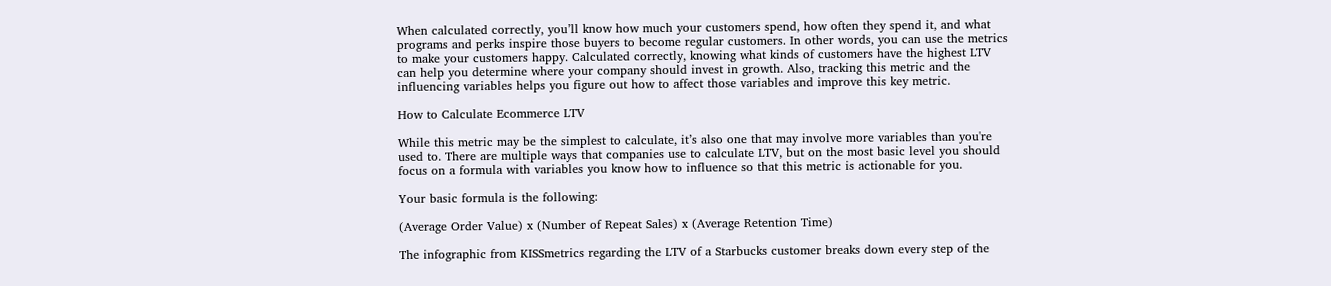When calculated correctly, you’ll know how much your customers spend, how often they spend it, and what programs and perks inspire those buyers to become regular customers. In other words, you can use the metrics to make your customers happy. Calculated correctly, knowing what kinds of customers have the highest LTV can help you determine where your company should invest in growth. Also, tracking this metric and the influencing variables helps you figure out how to affect those variables and improve this key metric.

How to Calculate Ecommerce LTV

While this metric may be the simplest to calculate, it’s also one that may involve more variables than you're used to. There are multiple ways that companies use to calculate LTV, but on the most basic level you should focus on a formula with variables you know how to influence so that this metric is actionable for you.

Your basic formula is the following:

(Average Order Value) x (Number of Repeat Sales) x (Average Retention Time)

The infographic from KISSmetrics regarding the LTV of a Starbucks customer breaks down every step of the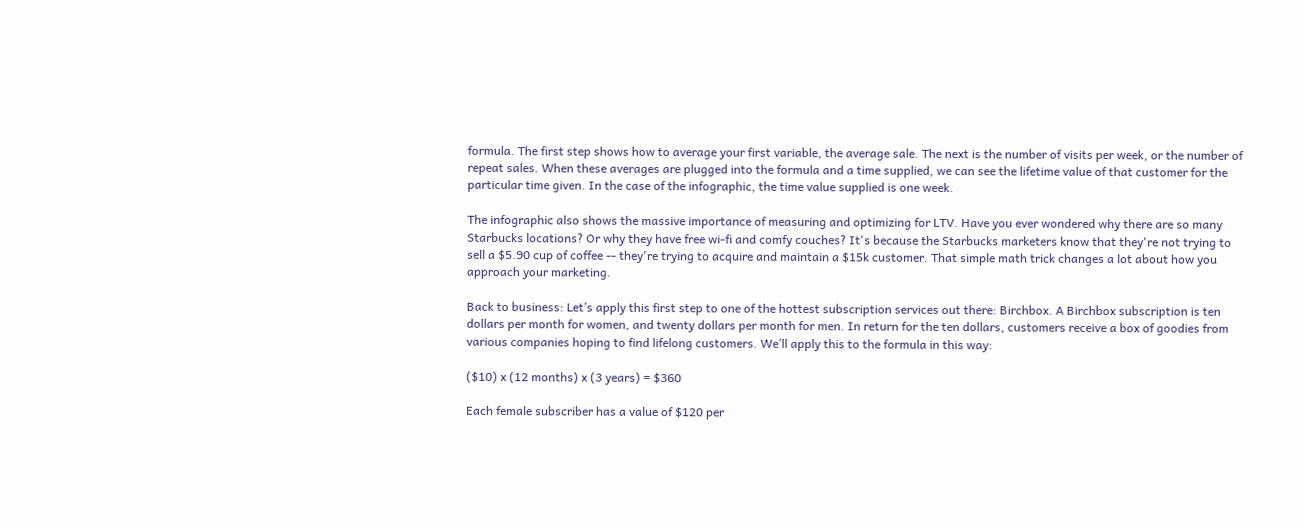formula. The first step shows how to average your first variable, the average sale. The next is the number of visits per week, or the number of repeat sales. When these averages are plugged into the formula and a time supplied, we can see the lifetime value of that customer for the particular time given. In the case of the infographic, the time value supplied is one week.

The infographic also shows the massive importance of measuring and optimizing for LTV. Have you ever wondered why there are so many Starbucks locations? Or why they have free wi-fi and comfy couches? It's because the Starbucks marketers know that they're not trying to sell a $5.90 cup of coffee -- they're trying to acquire and maintain a $15k customer. That simple math trick changes a lot about how you approach your marketing.

Back to business: Let’s apply this first step to one of the hottest subscription services out there: Birchbox. A Birchbox subscription is ten dollars per month for women, and twenty dollars per month for men. In return for the ten dollars, customers receive a box of goodies from various companies hoping to find lifelong customers. We’ll apply this to the formula in this way:

($10) x (12 months) x (3 years) = $360

Each female subscriber has a value of $120 per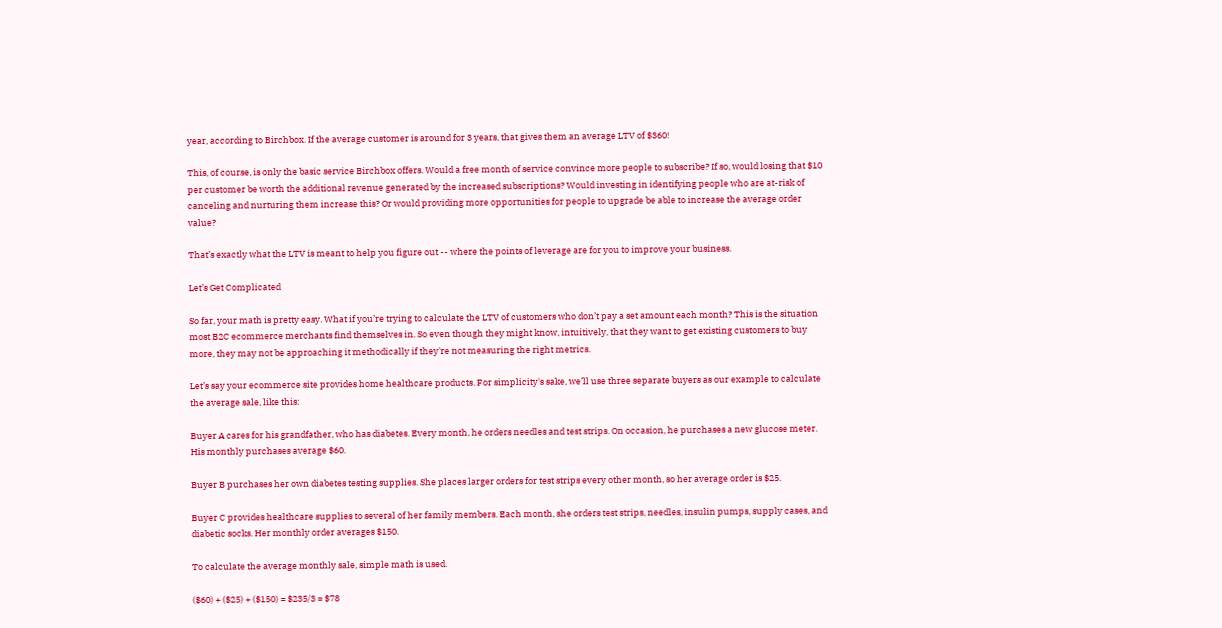year, according to Birchbox. If the average customer is around for 3 years, that gives them an average LTV of $360!

This, of course, is only the basic service Birchbox offers. Would a free month of service convince more people to subscribe? If so, would losing that $10 per customer be worth the additional revenue generated by the increased subscriptions? Would investing in identifying people who are at-risk of canceling and nurturing them increase this? Or would providing more opportunities for people to upgrade be able to increase the average order value?

That’s exactly what the LTV is meant to help you figure out -- where the points of leverage are for you to improve your business.

Let’s Get Complicated

So far, your math is pretty easy. What if you’re trying to calculate the LTV of customers who don’t pay a set amount each month? This is the situation most B2C ecommerce merchants find themselves in. So even though they might know, intuitively, that they want to get existing customers to buy more, they may not be approaching it methodically if they're not measuring the right metrics.

Let’s say your ecommerce site provides home healthcare products. For simplicity's sake, we’ll use three separate buyers as our example to calculate the average sale, like this:

Buyer A cares for his grandfather, who has diabetes. Every month, he orders needles and test strips. On occasion, he purchases a new glucose meter. His monthly purchases average $60.

Buyer B purchases her own diabetes testing supplies. She places larger orders for test strips every other month, so her average order is $25.

Buyer C provides healthcare supplies to several of her family members. Each month, she orders test strips, needles, insulin pumps, supply cases, and diabetic socks. Her monthly order averages $150.

To calculate the average monthly sale, simple math is used.

($60) + ($25) + ($150) = $235/3 = $78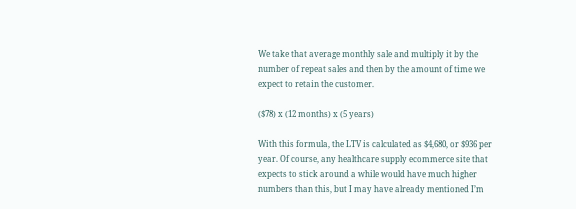We take that average monthly sale and multiply it by the number of repeat sales and then by the amount of time we expect to retain the customer.

($78) x (12 months) x (5 years)

With this formula, the LTV is calculated as $4,680, or $936 per year. Of course, any healthcare supply ecommerce site that expects to stick around a while would have much higher numbers than this, but I may have already mentioned I’m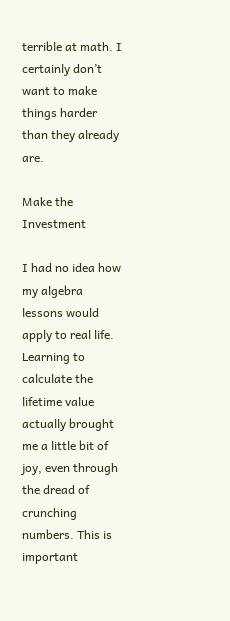terrible at math. I certainly don’t want to make things harder than they already are.

Make the Investment

I had no idea how my algebra lessons would apply to real life. Learning to calculate the lifetime value actually brought me a little bit of joy, even through the dread of crunching numbers. This is important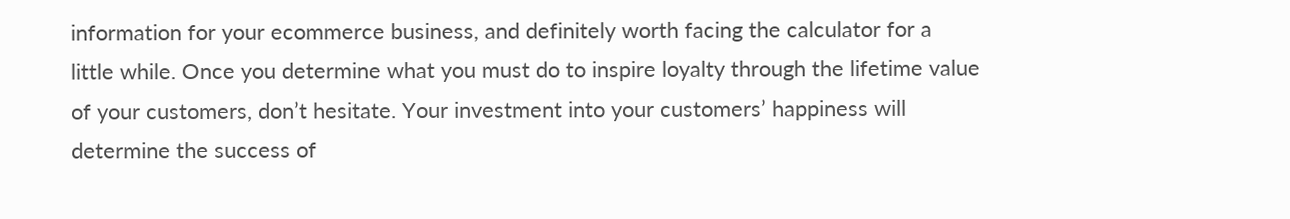information for your ecommerce business, and definitely worth facing the calculator for a little while. Once you determine what you must do to inspire loyalty through the lifetime value of your customers, don’t hesitate. Your investment into your customers’ happiness will determine the success of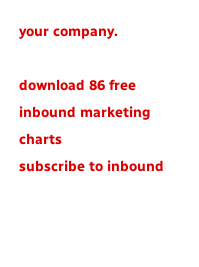your company.

download 86 free inbound marketing charts
subscribe to inbound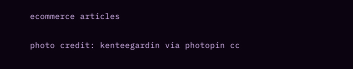ecommerce articles

photo credit: kenteegardin via photopin cc